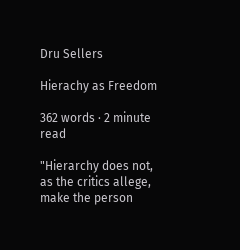Dru Sellers

Hierachy as Freedom

362 words · 2 minute read

"Hierarchy does not, as the critics allege, make the person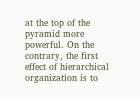at the top of the pyramid more powerful. On the contrary, the first effect of hierarchical organization is to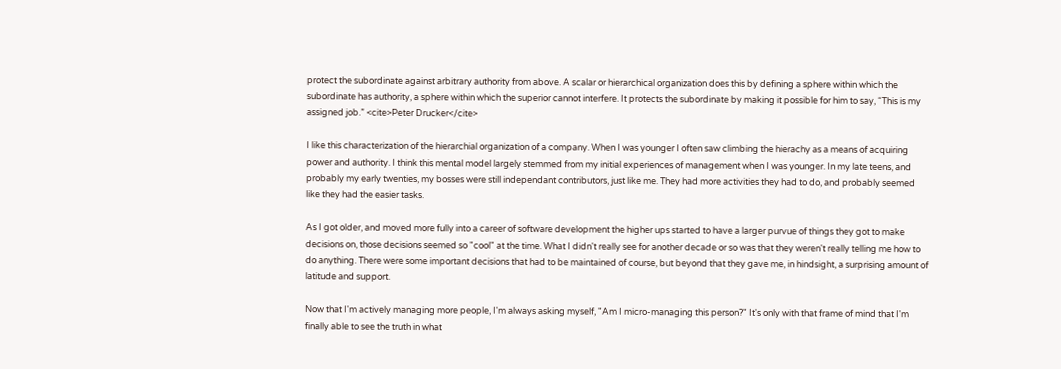protect the subordinate against arbitrary authority from above. A scalar or hierarchical organization does this by defining a sphere within which the subordinate has authority, a sphere within which the superior cannot interfere. It protects the subordinate by making it possible for him to say, “This is my assigned job.” <cite>Peter Drucker</cite>

I like this characterization of the hierarchial organization of a company. When I was younger I often saw climbing the hierachy as a means of acquiring power and authority. I think this mental model largely stemmed from my initial experiences of management when I was younger. In my late teens, and probably my early twenties, my bosses were still independant contributors, just like me. They had more activities they had to do, and probably seemed like they had the easier tasks.

As I got older, and moved more fully into a career of software development the higher ups started to have a larger purvue of things they got to make decisions on, those decisions seemed so "cool" at the time. What I didn't really see for another decade or so was that they weren't really telling me how to do anything. There were some important decisions that had to be maintained of course, but beyond that they gave me, in hindsight, a surprising amount of latitude and support.

Now that I'm actively managing more people, I'm always asking myself, "Am I micro-managing this person?" It's only with that frame of mind that I'm finally able to see the truth in what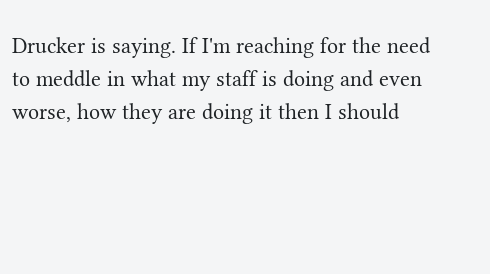Drucker is saying. If I'm reaching for the need to meddle in what my staff is doing and even worse, how they are doing it then I should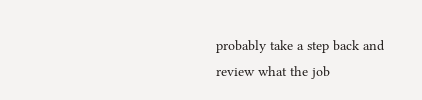probably take a step back and review what the job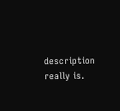description really is.